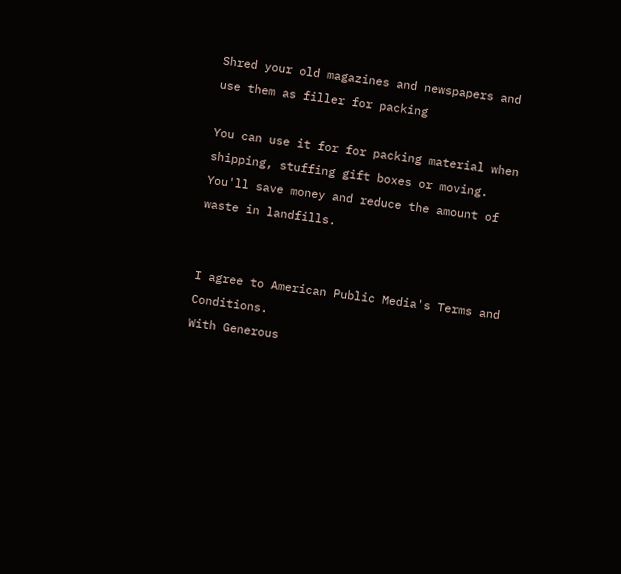Shred your old magazines and newspapers and use them as filler for packing

You can use it for for packing material when shipping, stuffing gift boxes or moving. You'll save money and reduce the amount of waste in landfills.


I agree to American Public Media's Terms and Conditions.
With Generous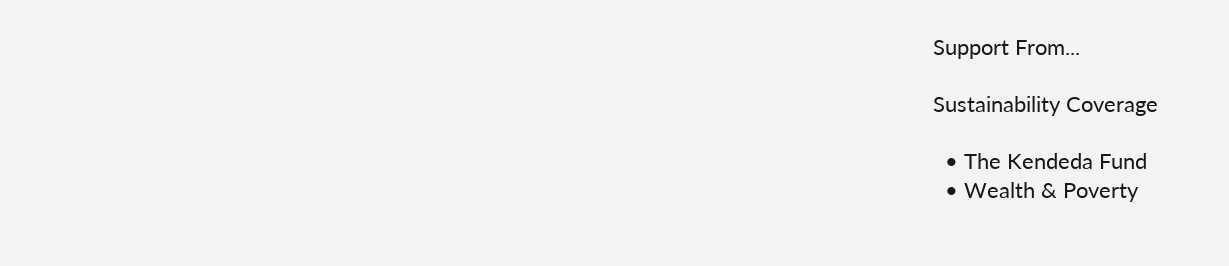Support From...

Sustainability Coverage

  • The Kendeda Fund
  • Wealth & Poverty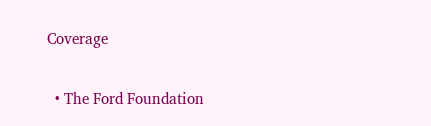Coverage

  • The Ford Foundation